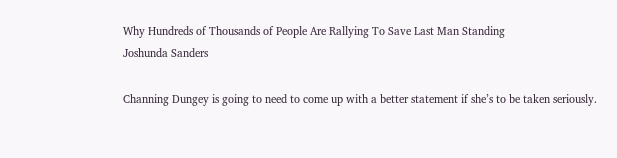Why Hundreds of Thousands of People Are Rallying To Save Last Man Standing
Joshunda Sanders

Channing Dungey is going to need to come up with a better statement if she’s to be taken seriously.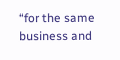“for the same business and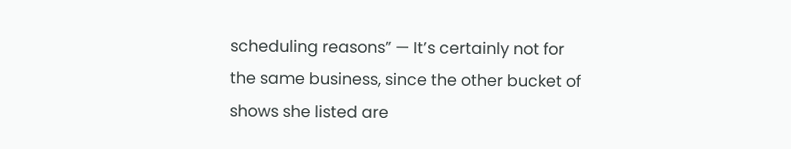scheduling reasons” — It’s certainly not for the same business, since the other bucket of shows she listed are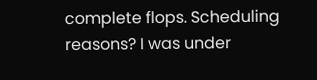complete flops. Scheduling reasons? I was under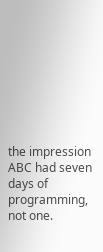the impression ABC had seven days of programming, not one.